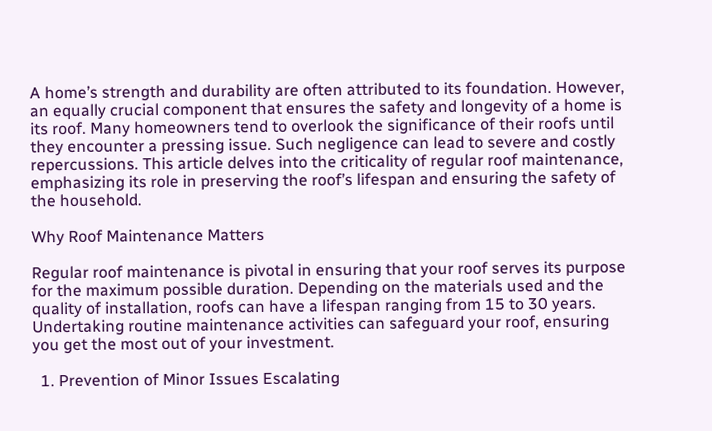A home’s strength and durability are often attributed to its foundation. However, an equally crucial component that ensures the safety and longevity of a home is its roof. Many homeowners tend to overlook the significance of their roofs until they encounter a pressing issue. Such negligence can lead to severe and costly repercussions. This article delves into the criticality of regular roof maintenance, emphasizing its role in preserving the roof’s lifespan and ensuring the safety of the household.

Why Roof Maintenance Matters

Regular roof maintenance is pivotal in ensuring that your roof serves its purpose for the maximum possible duration. Depending on the materials used and the quality of installation, roofs can have a lifespan ranging from 15 to 30 years. Undertaking routine maintenance activities can safeguard your roof, ensuring you get the most out of your investment.

  1. Prevention of Minor Issues Escalating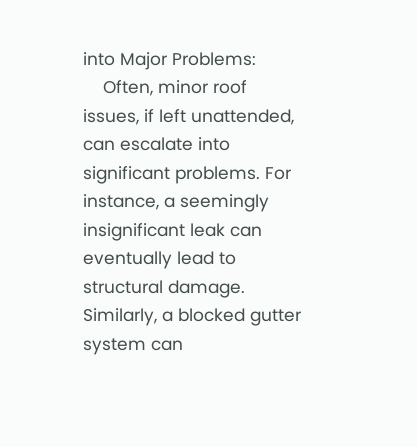into Major Problems:
    Often, minor roof issues, if left unattended, can escalate into significant problems. For instance, a seemingly insignificant leak can eventually lead to structural damage. Similarly, a blocked gutter system can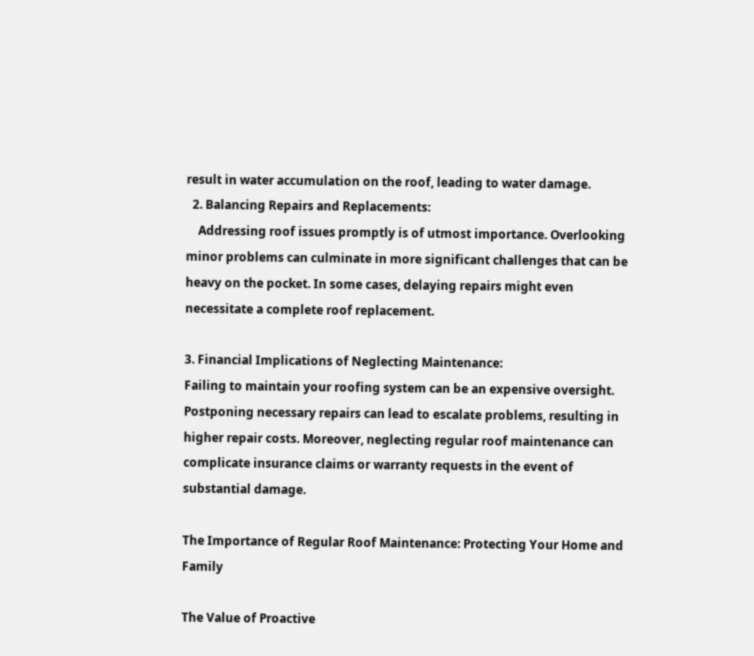result in water accumulation on the roof, leading to water damage.
  2. Balancing Repairs and Replacements:
    Addressing roof issues promptly is of utmost importance. Overlooking minor problems can culminate in more significant challenges that can be heavy on the pocket. In some cases, delaying repairs might even necessitate a complete roof replacement.

3. Financial Implications of Neglecting Maintenance:
Failing to maintain your roofing system can be an expensive oversight. Postponing necessary repairs can lead to escalate problems, resulting in higher repair costs. Moreover, neglecting regular roof maintenance can complicate insurance claims or warranty requests in the event of substantial damage.

The Importance of Regular Roof Maintenance: Protecting Your Home and Family

The Value of Proactive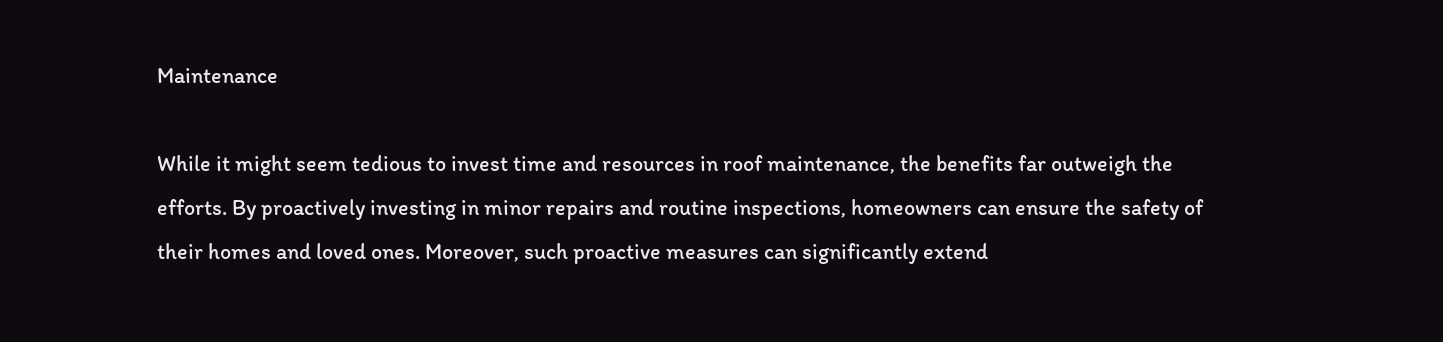Maintenance

While it might seem tedious to invest time and resources in roof maintenance, the benefits far outweigh the efforts. By proactively investing in minor repairs and routine inspections, homeowners can ensure the safety of their homes and loved ones. Moreover, such proactive measures can significantly extend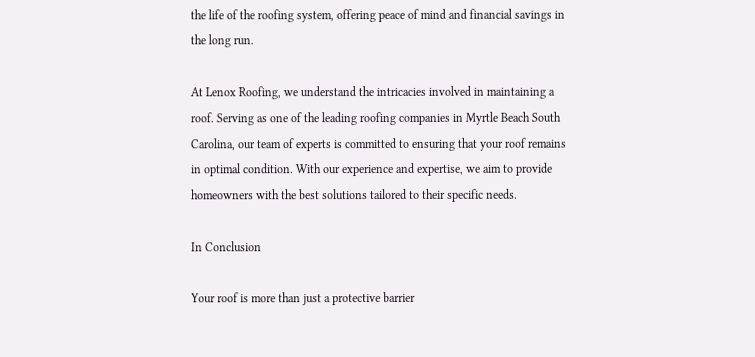the life of the roofing system, offering peace of mind and financial savings in the long run.

At Lenox Roofing, we understand the intricacies involved in maintaining a roof. Serving as one of the leading roofing companies in Myrtle Beach South Carolina, our team of experts is committed to ensuring that your roof remains in optimal condition. With our experience and expertise, we aim to provide homeowners with the best solutions tailored to their specific needs.

In Conclusion

Your roof is more than just a protective barrier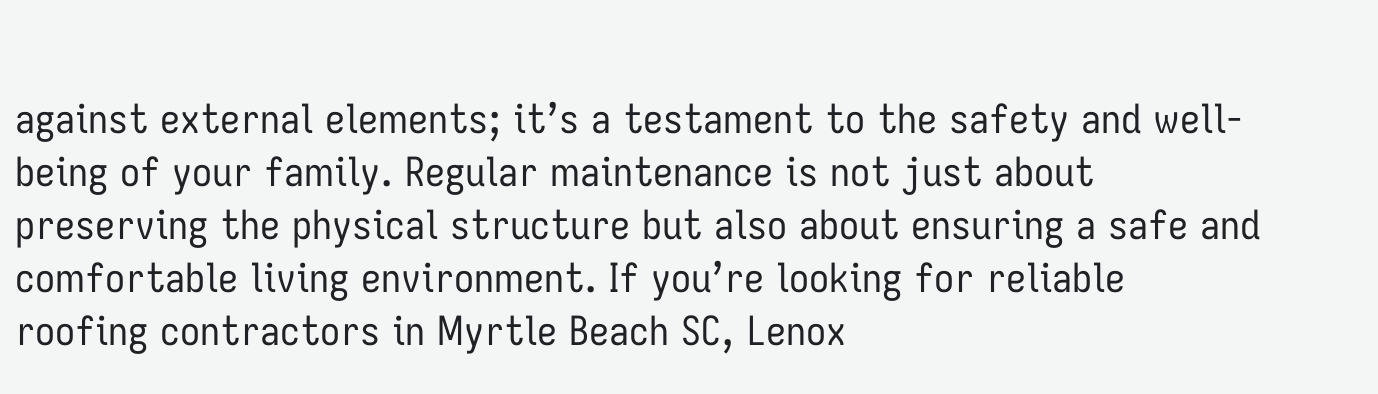against external elements; it’s a testament to the safety and well-being of your family. Regular maintenance is not just about preserving the physical structure but also about ensuring a safe and comfortable living environment. If you’re looking for reliable roofing contractors in Myrtle Beach SC, Lenox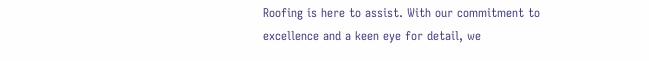Roofing is here to assist. With our commitment to excellence and a keen eye for detail, we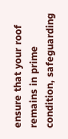ensure that your roof remains in prime condition, safeguarding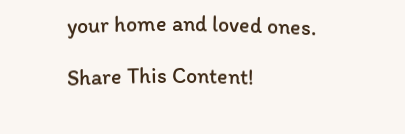your home and loved ones.

Share This Content!